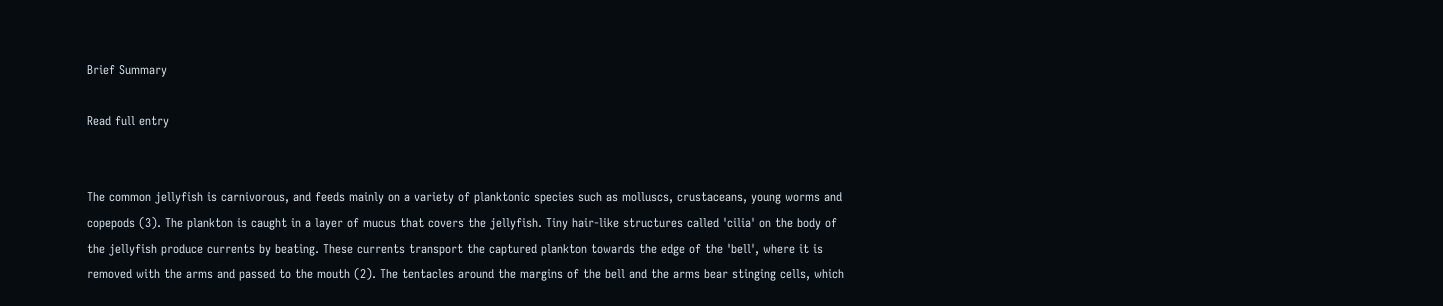Brief Summary

Read full entry


The common jellyfish is carnivorous, and feeds mainly on a variety of planktonic species such as molluscs, crustaceans, young worms and copepods (3). The plankton is caught in a layer of mucus that covers the jellyfish. Tiny hair-like structures called 'cilia' on the body of the jellyfish produce currents by beating. These currents transport the captured plankton towards the edge of the 'bell', where it is removed with the arms and passed to the mouth (2). The tentacles around the margins of the bell and the arms bear stinging cells, which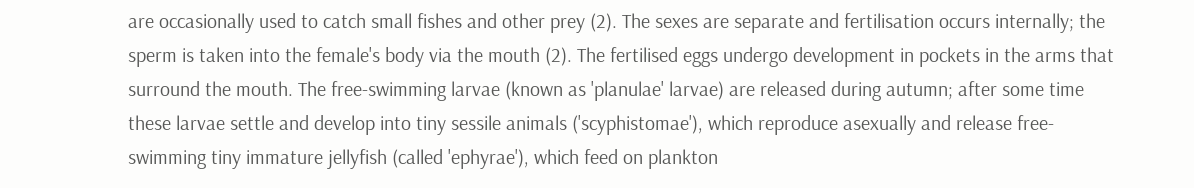are occasionally used to catch small fishes and other prey (2). The sexes are separate and fertilisation occurs internally; the sperm is taken into the female's body via the mouth (2). The fertilised eggs undergo development in pockets in the arms that surround the mouth. The free-swimming larvae (known as 'planulae' larvae) are released during autumn; after some time these larvae settle and develop into tiny sessile animals ('scyphistomae'), which reproduce asexually and release free-swimming tiny immature jellyfish (called 'ephyrae'), which feed on plankton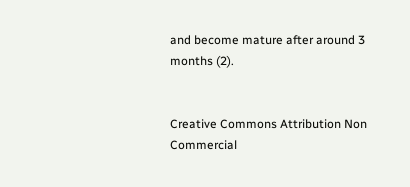and become mature after around 3 months (2).


Creative Commons Attribution Non Commercial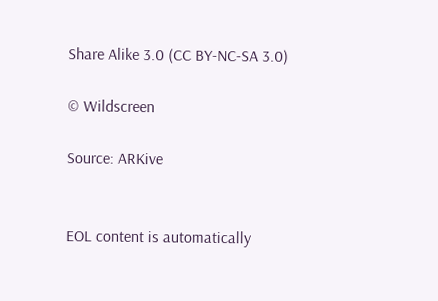Share Alike 3.0 (CC BY-NC-SA 3.0)

© Wildscreen

Source: ARKive


EOL content is automatically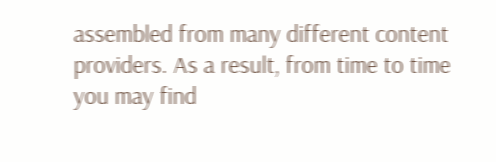assembled from many different content providers. As a result, from time to time you may find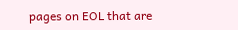pages on EOL that are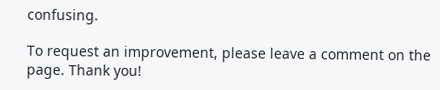confusing.

To request an improvement, please leave a comment on the page. Thank you!